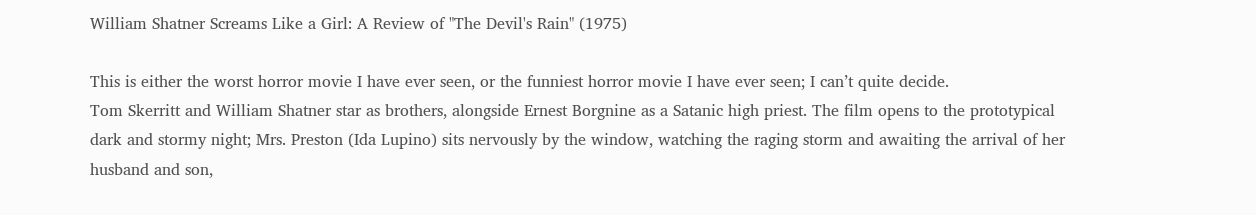William Shatner Screams Like a Girl: A Review of "The Devil's Rain" (1975)

This is either the worst horror movie I have ever seen, or the funniest horror movie I have ever seen; I can’t quite decide.
Tom Skerritt and William Shatner star as brothers, alongside Ernest Borgnine as a Satanic high priest. The film opens to the prototypical dark and stormy night; Mrs. Preston (Ida Lupino) sits nervously by the window, watching the raging storm and awaiting the arrival of her husband and son,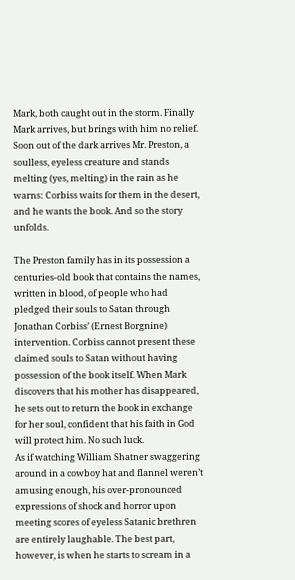Mark, both caught out in the storm. Finally Mark arrives, but brings with him no relief. Soon out of the dark arrives Mr. Preston, a soulless, eyeless creature and stands melting (yes, melting) in the rain as he warns: Corbiss waits for them in the desert, and he wants the book. And so the story unfolds.

The Preston family has in its possession a centuries-old book that contains the names, written in blood, of people who had pledged their souls to Satan through Jonathan Corbiss’ (Ernest Borgnine) intervention. Corbiss cannot present these claimed souls to Satan without having possession of the book itself. When Mark discovers that his mother has disappeared, he sets out to return the book in exchange for her soul, confident that his faith in God will protect him. No such luck.
As if watching William Shatner swaggering around in a cowboy hat and flannel weren’t amusing enough, his over-pronounced expressions of shock and horror upon meeting scores of eyeless Satanic brethren are entirely laughable. The best part, however, is when he starts to scream in a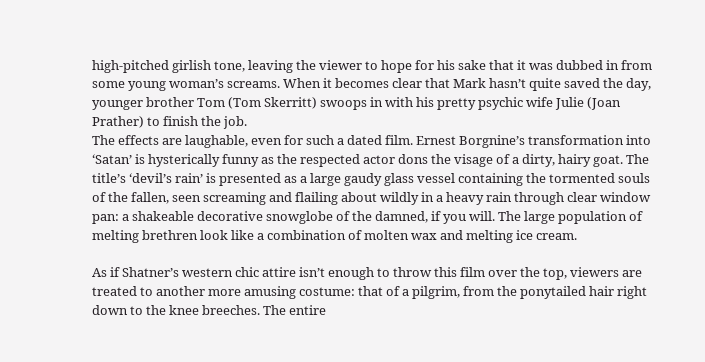high-pitched girlish tone, leaving the viewer to hope for his sake that it was dubbed in from some young woman’s screams. When it becomes clear that Mark hasn’t quite saved the day, younger brother Tom (Tom Skerritt) swoops in with his pretty psychic wife Julie (Joan Prather) to finish the job.
The effects are laughable, even for such a dated film. Ernest Borgnine’s transformation into ‘Satan’ is hysterically funny as the respected actor dons the visage of a dirty, hairy goat. The title’s ‘devil’s rain’ is presented as a large gaudy glass vessel containing the tormented souls of the fallen, seen screaming and flailing about wildly in a heavy rain through clear window pan: a shakeable decorative snowglobe of the damned, if you will. The large population of melting brethren look like a combination of molten wax and melting ice cream.

As if Shatner’s western chic attire isn’t enough to throw this film over the top, viewers are treated to another more amusing costume: that of a pilgrim, from the ponytailed hair right down to the knee breeches. The entire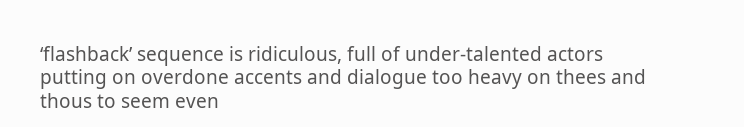‘flashback’ sequence is ridiculous, full of under-talented actors putting on overdone accents and dialogue too heavy on thees and thous to seem even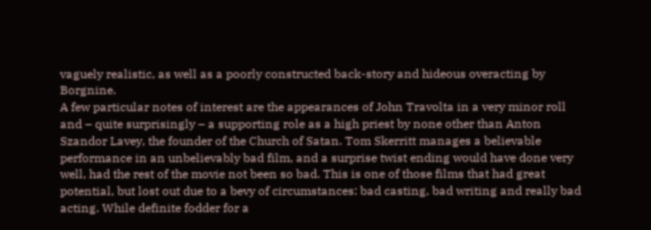vaguely realistic, as well as a poorly constructed back-story and hideous overacting by Borgnine.
A few particular notes of interest are the appearances of John Travolta in a very minor roll and – quite surprisingly – a supporting role as a high priest by none other than Anton Szandor Lavey, the founder of the Church of Satan. Tom Skerritt manages a believable performance in an unbelievably bad film, and a surprise twist ending would have done very well, had the rest of the movie not been so bad. This is one of those films that had great potential, but lost out due to a bevy of circumstances: bad casting, bad writing and really bad acting. While definite fodder for a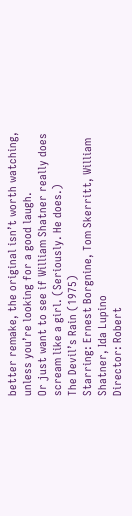better remake, the original isn’t worth watching, unless you’re looking for a good laugh.
Or just want to see if William Shatner really does scream like a girl. (Seriously. He does.)
The Devil’s Rain (1975)
Starring: Ernest Borgnine, Tom Skerritt, William Shatner, Ida Lupino
Director: Robert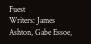Fuest
Writers: James Ashton, Gabe Essoe,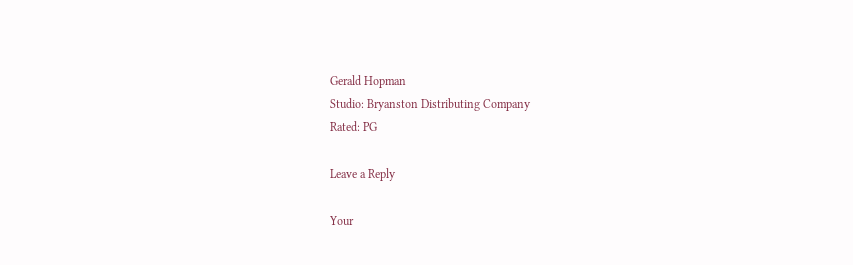Gerald Hopman
Studio: Bryanston Distributing Company
Rated: PG

Leave a Reply

Your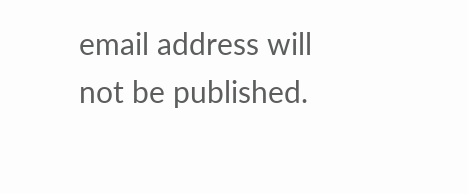email address will not be published.